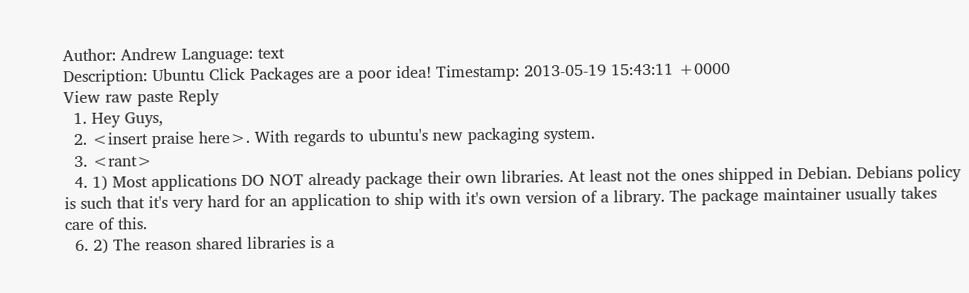Author: Andrew Language: text
Description: Ubuntu Click Packages are a poor idea! Timestamp: 2013-05-19 15:43:11 +0000
View raw paste Reply
  1. Hey Guys,
  2. <insert praise here>. With regards to ubuntu's new packaging system.
  3. <rant>
  4. 1) Most applications DO NOT already package their own libraries. At least not the ones shipped in Debian. Debians policy is such that it's very hard for an application to ship with it's own version of a library. The package maintainer usually takes care of this.
  6. 2) The reason shared libraries is a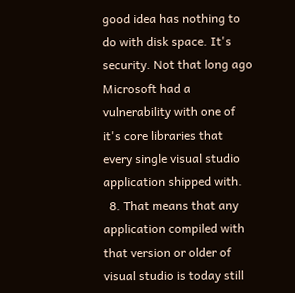good idea has nothing to do with disk space. It's security. Not that long ago Microsoft had a vulnerability with one of it's core libraries that every single visual studio application shipped with.
  8. That means that any application compiled with that version or older of visual studio is today still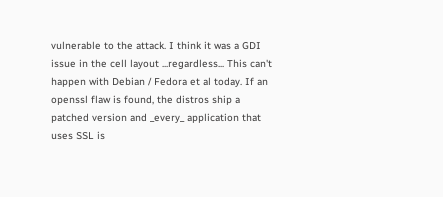vulnerable to the attack. I think it was a GDI issue in the cell layout ...regardless... This can't happen with Debian / Fedora et al today. If an openssl flaw is found, the distros ship a patched version and _every_ application that uses SSL is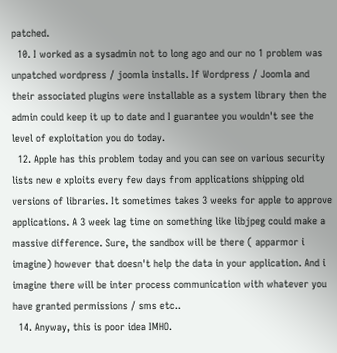patched.
  10. I worked as a sysadmin not to long ago and our no 1 problem was unpatched wordpress / joomla installs. If Wordpress / Joomla and their associated plugins were installable as a system library then the admin could keep it up to date and I guarantee you wouldn't see the level of exploitation you do today.
  12. Apple has this problem today and you can see on various security lists new e xploits every few days from applications shipping old versions of libraries. It sometimes takes 3 weeks for apple to approve applications. A 3 week lag time on something like libjpeg could make a massive difference. Sure, the sandbox will be there ( apparmor i imagine) however that doesn't help the data in your application. And i imagine there will be inter process communication with whatever you have granted permissions / sms etc..
  14. Anyway, this is poor idea IMHO.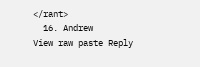</rant>
  16. Andrew
View raw paste Reply